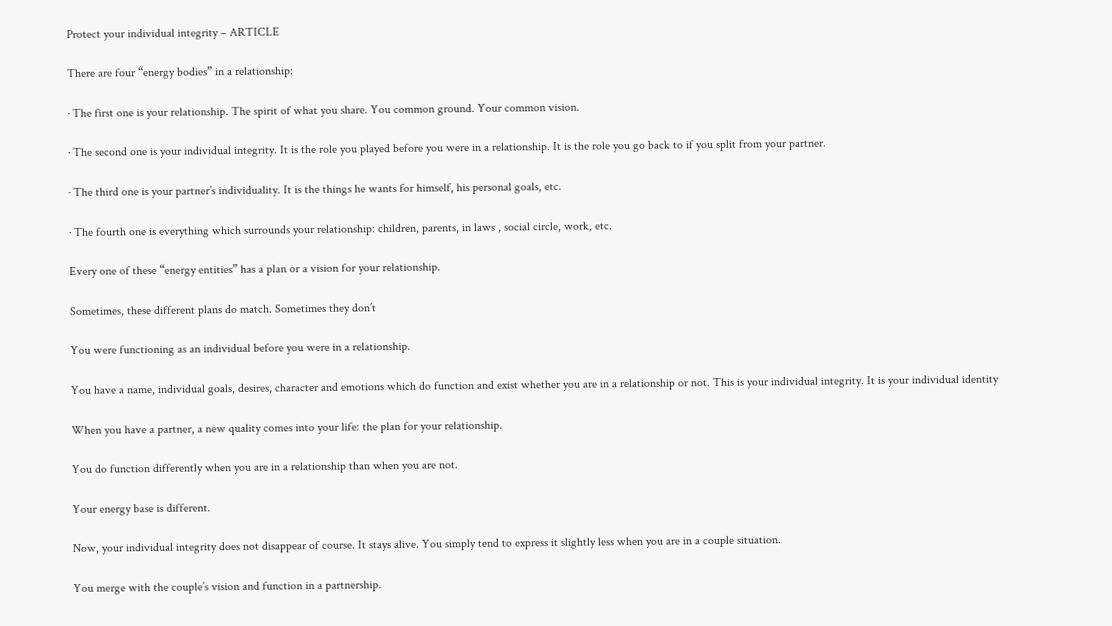Protect your individual integrity – ARTICLE

There are four “energy bodies” in a relationship:

· The first one is your relationship. The spirit of what you share. You common ground. Your common vision.

· The second one is your individual integrity. It is the role you played before you were in a relationship. It is the role you go back to if you split from your partner.

· The third one is your partner’s individuality. It is the things he wants for himself, his personal goals, etc.

· The fourth one is everything which surrounds your relationship: children, parents, in laws , social circle, work, etc.

Every one of these “energy entities” has a plan or a vision for your relationship.

Sometimes, these different plans do match. Sometimes they don’t

You were functioning as an individual before you were in a relationship.

You have a name, individual goals, desires, character and emotions which do function and exist whether you are in a relationship or not. This is your individual integrity. It is your individual identity

When you have a partner, a new quality comes into your life: the plan for your relationship.

You do function differently when you are in a relationship than when you are not.

Your energy base is different.

Now, your individual integrity does not disappear of course. It stays alive. You simply tend to express it slightly less when you are in a couple situation.

You merge with the couple’s vision and function in a partnership.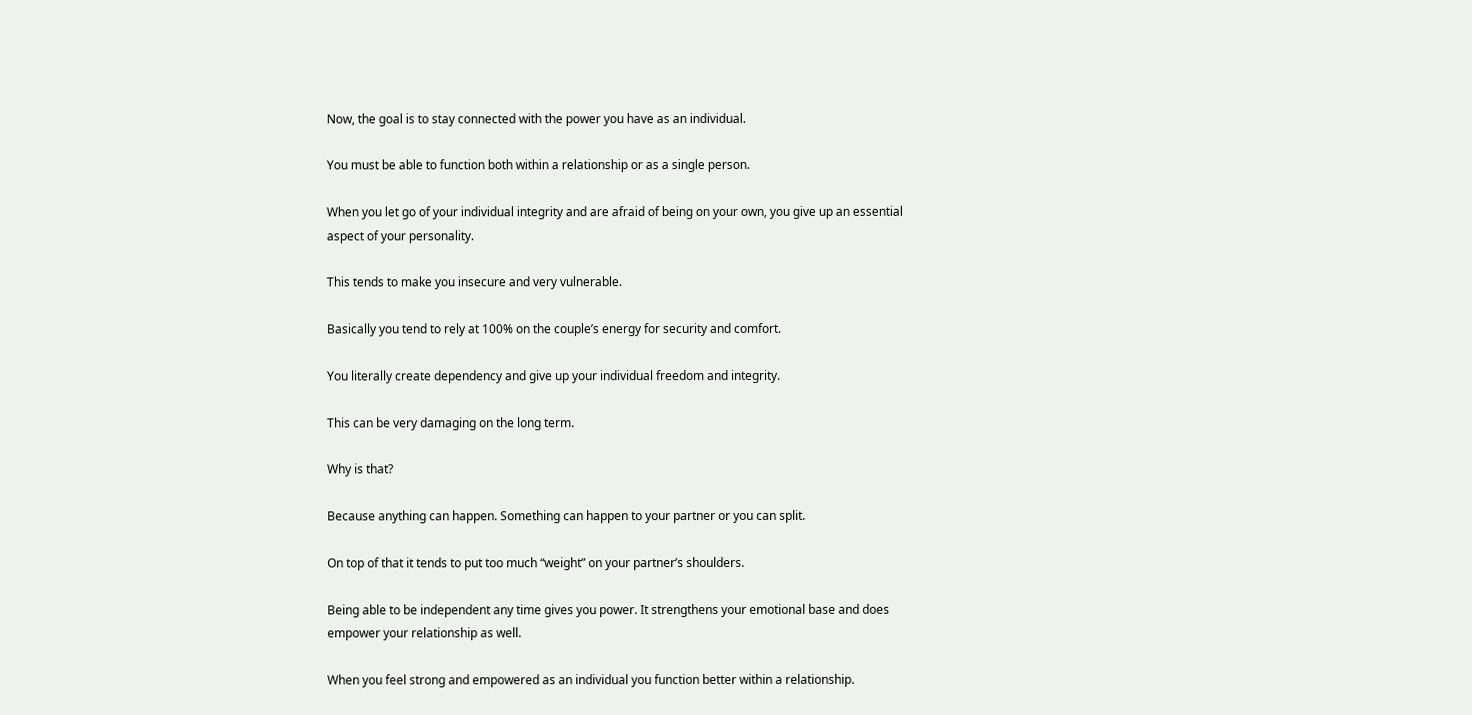Now, the goal is to stay connected with the power you have as an individual.

You must be able to function both within a relationship or as a single person.

When you let go of your individual integrity and are afraid of being on your own, you give up an essential aspect of your personality.

This tends to make you insecure and very vulnerable.

Basically you tend to rely at 100% on the couple’s energy for security and comfort.

You literally create dependency and give up your individual freedom and integrity.

This can be very damaging on the long term.

Why is that?

Because anything can happen. Something can happen to your partner or you can split.

On top of that it tends to put too much “weight” on your partner’s shoulders.

Being able to be independent any time gives you power. It strengthens your emotional base and does empower your relationship as well.

When you feel strong and empowered as an individual you function better within a relationship.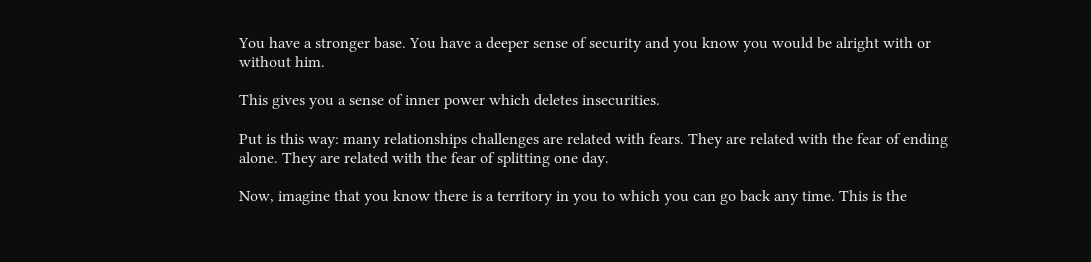You have a stronger base. You have a deeper sense of security and you know you would be alright with or without him.

This gives you a sense of inner power which deletes insecurities.

Put is this way: many relationships challenges are related with fears. They are related with the fear of ending alone. They are related with the fear of splitting one day.

Now, imagine that you know there is a territory in you to which you can go back any time. This is the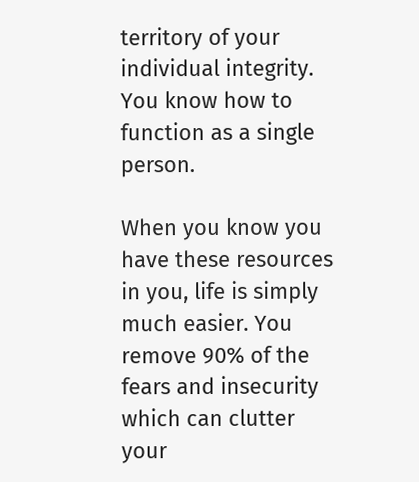territory of your individual integrity. You know how to function as a single person.

When you know you have these resources in you, life is simply much easier. You remove 90% of the fears and insecurity which can clutter your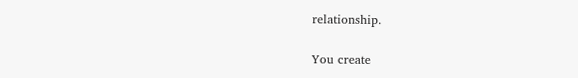relationship.

You create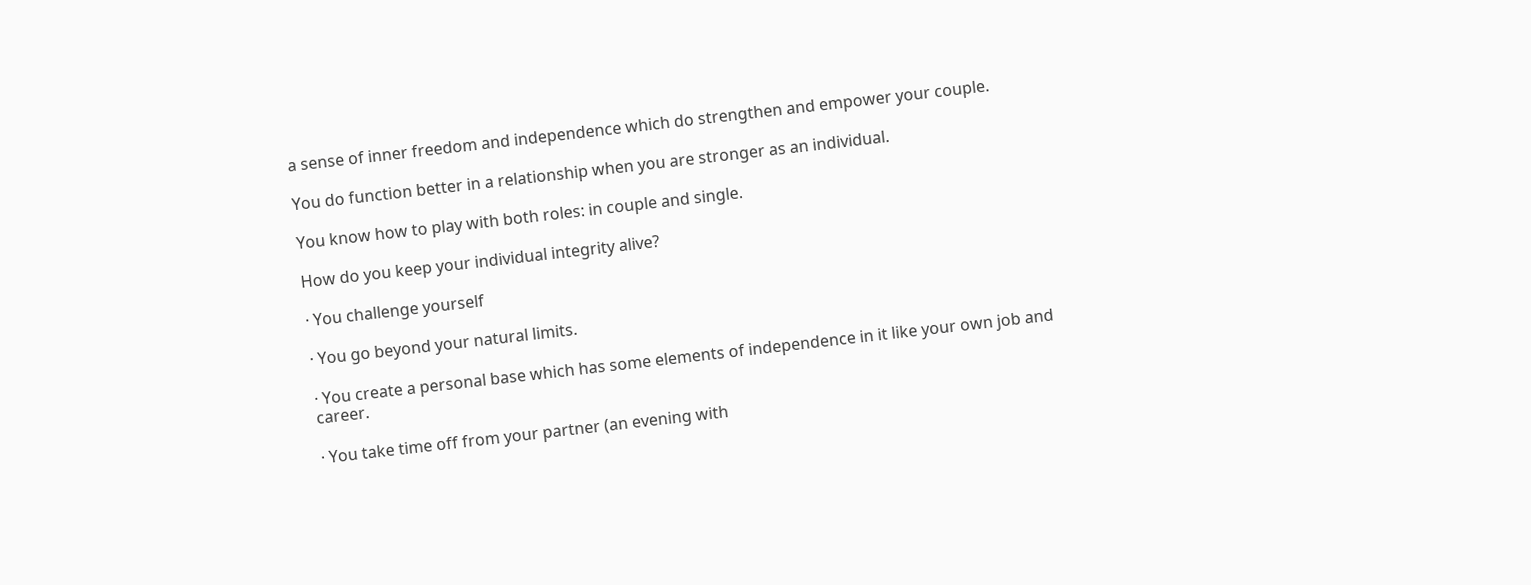a sense of inner freedom and independence which do strengthen and empower your couple.

You do function better in a relationship when you are stronger as an individual.

You know how to play with both roles: in couple and single.

How do you keep your individual integrity alive?

· You challenge yourself

· You go beyond your natural limits.

· You create a personal base which has some elements of independence in it like your own job and career.

· You take time off from your partner (an evening with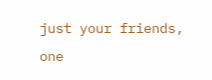just your friends, one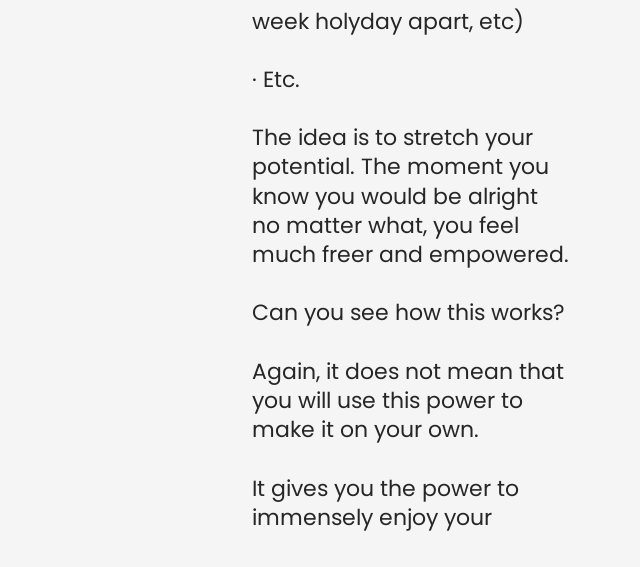week holyday apart, etc)

· Etc.

The idea is to stretch your potential. The moment you know you would be alright no matter what, you feel much freer and empowered.

Can you see how this works?

Again, it does not mean that you will use this power to make it on your own.

It gives you the power to immensely enjoy your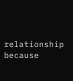relationship because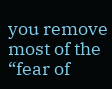you remove most of the “fear of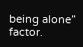being alone” factor.